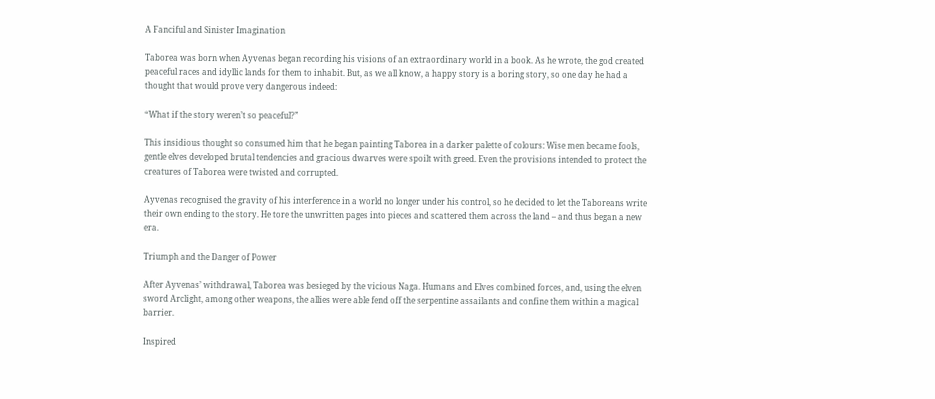A Fanciful and Sinister Imagination

Taborea was born when Ayvenas began recording his visions of an extraordinary world in a book. As he wrote, the god created peaceful races and idyllic lands for them to inhabit. But, as we all know, a happy story is a boring story, so one day he had a thought that would prove very dangerous indeed:

“What if the story weren’t so peaceful?”

This insidious thought so consumed him that he began painting Taborea in a darker palette of colours: Wise men became fools, gentle elves developed brutal tendencies and gracious dwarves were spoilt with greed. Even the provisions intended to protect the creatures of Taborea were twisted and corrupted.

Ayvenas recognised the gravity of his interference in a world no longer under his control, so he decided to let the Taboreans write their own ending to the story. He tore the unwritten pages into pieces and scattered them across the land – and thus began a new era.

Triumph and the Danger of Power

After Ayvenas’ withdrawal, Taborea was besieged by the vicious Naga. Humans and Elves combined forces, and, using the elven sword Arclight, among other weapons, the allies were able fend off the serpentine assailants and confine them within a magical barrier.

Inspired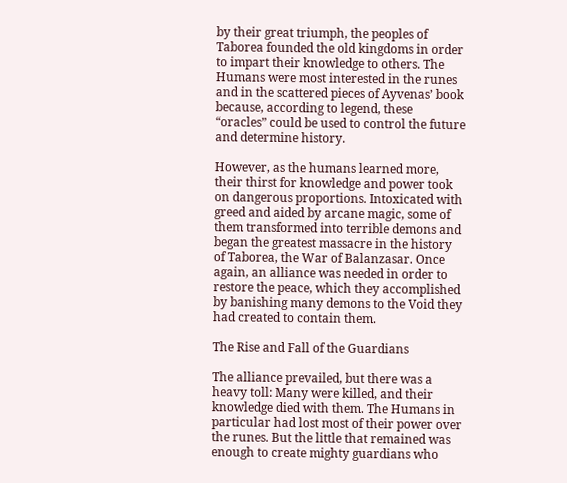by their great triumph, the peoples of Taborea founded the old kingdoms in order to impart their knowledge to others. The Humans were most interested in the runes and in the scattered pieces of Ayvenas’ book because, according to legend, these “oracles” could be used to control the future and determine history.

However, as the humans learned more, their thirst for knowledge and power took on dangerous proportions. Intoxicated with greed and aided by arcane magic, some of them transformed into terrible demons and began the greatest massacre in the history of Taborea, the War of Balanzasar. Once again, an alliance was needed in order to restore the peace, which they accomplished by banishing many demons to the Void they had created to contain them.

The Rise and Fall of the Guardians

The alliance prevailed, but there was a heavy toll: Many were killed, and their knowledge died with them. The Humans in particular had lost most of their power over the runes. But the little that remained was enough to create mighty guardians who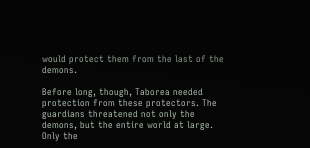would protect them from the last of the demons.

Before long, though, Taborea needed protection from these protectors. The guardians threatened not only the demons, but the entire world at large. Only the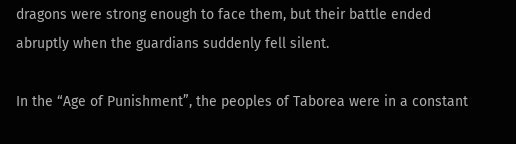dragons were strong enough to face them, but their battle ended abruptly when the guardians suddenly fell silent.

In the “Age of Punishment”, the peoples of Taborea were in a constant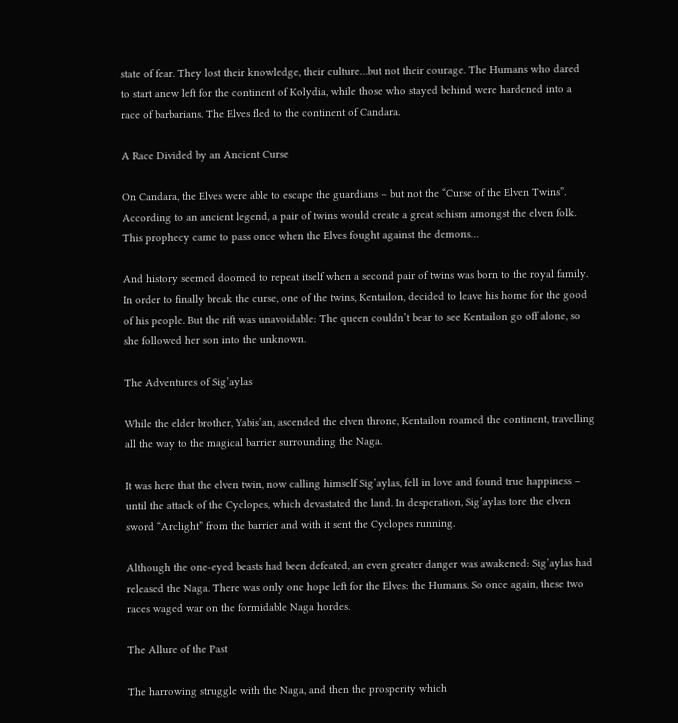state of fear. They lost their knowledge, their culture…but not their courage. The Humans who dared to start anew left for the continent of Kolydia, while those who stayed behind were hardened into a race of barbarians. The Elves fled to the continent of Candara.

A Race Divided by an Ancient Curse

On Candara, the Elves were able to escape the guardians – but not the “Curse of the Elven Twins”. According to an ancient legend, a pair of twins would create a great schism amongst the elven folk. This prophecy came to pass once when the Elves fought against the demons…

And history seemed doomed to repeat itself when a second pair of twins was born to the royal family. In order to finally break the curse, one of the twins, Kentailon, decided to leave his home for the good of his people. But the rift was unavoidable: The queen couldn’t bear to see Kentailon go off alone, so she followed her son into the unknown.

The Adventures of Sig’aylas

While the elder brother, Yabis’an, ascended the elven throne, Kentailon roamed the continent, travelling all the way to the magical barrier surrounding the Naga.

It was here that the elven twin, now calling himself Sig’aylas, fell in love and found true happiness – until the attack of the Cyclopes, which devastated the land. In desperation, Sig’aylas tore the elven sword “Arclight” from the barrier and with it sent the Cyclopes running.

Although the one-eyed beasts had been defeated, an even greater danger was awakened: Sig’aylas had released the Naga. There was only one hope left for the Elves: the Humans. So once again, these two races waged war on the formidable Naga hordes.

The Allure of the Past

The harrowing struggle with the Naga, and then the prosperity which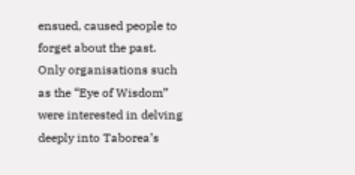ensued, caused people to forget about the past. Only organisations such as the “Eye of Wisdom” were interested in delving deeply into Taborea’s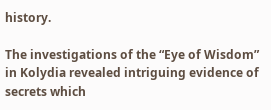history.

The investigations of the “Eye of Wisdom” in Kolydia revealed intriguing evidence of secrets which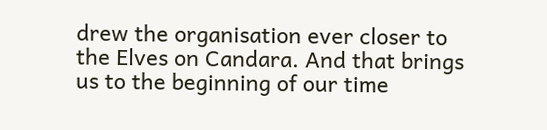drew the organisation ever closer to the Elves on Candara. And that brings us to the beginning of our time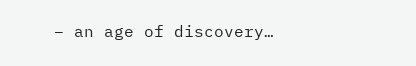– an age of discovery…